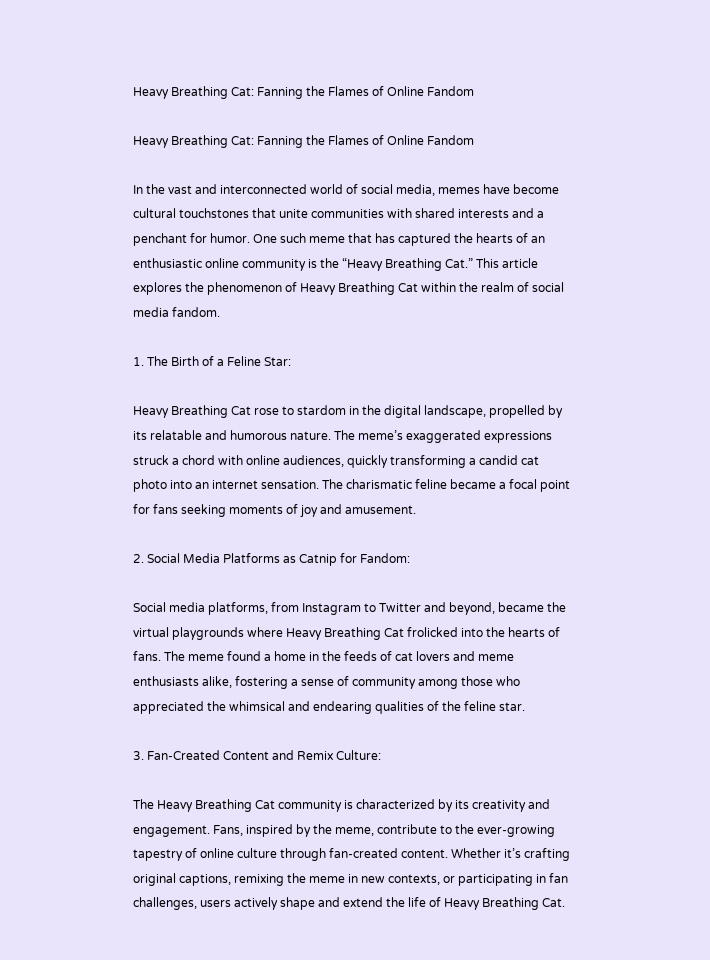Heavy Breathing Cat: Fanning the Flames of Online Fandom

Heavy Breathing Cat: Fanning the Flames of Online Fandom

In the vast and interconnected world of social media, memes have become cultural touchstones that unite communities with shared interests and a penchant for humor. One such meme that has captured the hearts of an enthusiastic online community is the “Heavy Breathing Cat.” This article explores the phenomenon of Heavy Breathing Cat within the realm of social media fandom.

1. The Birth of a Feline Star:

Heavy Breathing Cat rose to stardom in the digital landscape, propelled by its relatable and humorous nature. The meme’s exaggerated expressions struck a chord with online audiences, quickly transforming a candid cat photo into an internet sensation. The charismatic feline became a focal point for fans seeking moments of joy and amusement.

2. Social Media Platforms as Catnip for Fandom:

Social media platforms, from Instagram to Twitter and beyond, became the virtual playgrounds where Heavy Breathing Cat frolicked into the hearts of fans. The meme found a home in the feeds of cat lovers and meme enthusiasts alike, fostering a sense of community among those who appreciated the whimsical and endearing qualities of the feline star.

3. Fan-Created Content and Remix Culture:

The Heavy Breathing Cat community is characterized by its creativity and engagement. Fans, inspired by the meme, contribute to the ever-growing tapestry of online culture through fan-created content. Whether it’s crafting original captions, remixing the meme in new contexts, or participating in fan challenges, users actively shape and extend the life of Heavy Breathing Cat.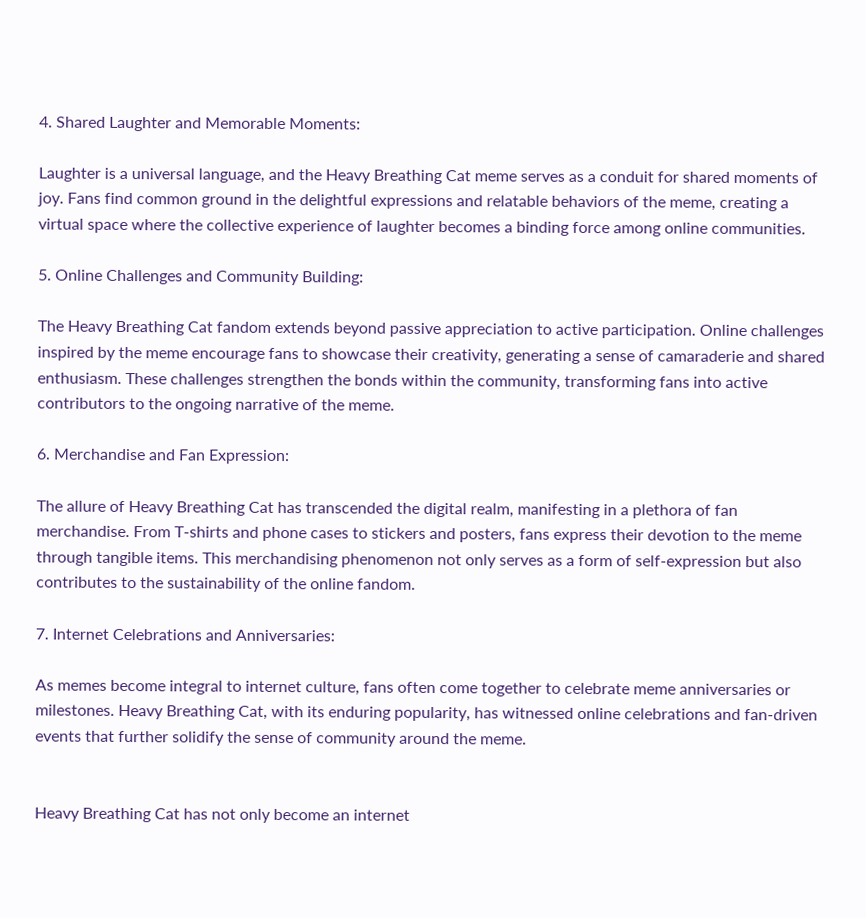4. Shared Laughter and Memorable Moments:

Laughter is a universal language, and the Heavy Breathing Cat meme serves as a conduit for shared moments of joy. Fans find common ground in the delightful expressions and relatable behaviors of the meme, creating a virtual space where the collective experience of laughter becomes a binding force among online communities.

5. Online Challenges and Community Building:

The Heavy Breathing Cat fandom extends beyond passive appreciation to active participation. Online challenges inspired by the meme encourage fans to showcase their creativity, generating a sense of camaraderie and shared enthusiasm. These challenges strengthen the bonds within the community, transforming fans into active contributors to the ongoing narrative of the meme.

6. Merchandise and Fan Expression:

The allure of Heavy Breathing Cat has transcended the digital realm, manifesting in a plethora of fan merchandise. From T-shirts and phone cases to stickers and posters, fans express their devotion to the meme through tangible items. This merchandising phenomenon not only serves as a form of self-expression but also contributes to the sustainability of the online fandom.

7. Internet Celebrations and Anniversaries:

As memes become integral to internet culture, fans often come together to celebrate meme anniversaries or milestones. Heavy Breathing Cat, with its enduring popularity, has witnessed online celebrations and fan-driven events that further solidify the sense of community around the meme.


Heavy Breathing Cat has not only become an internet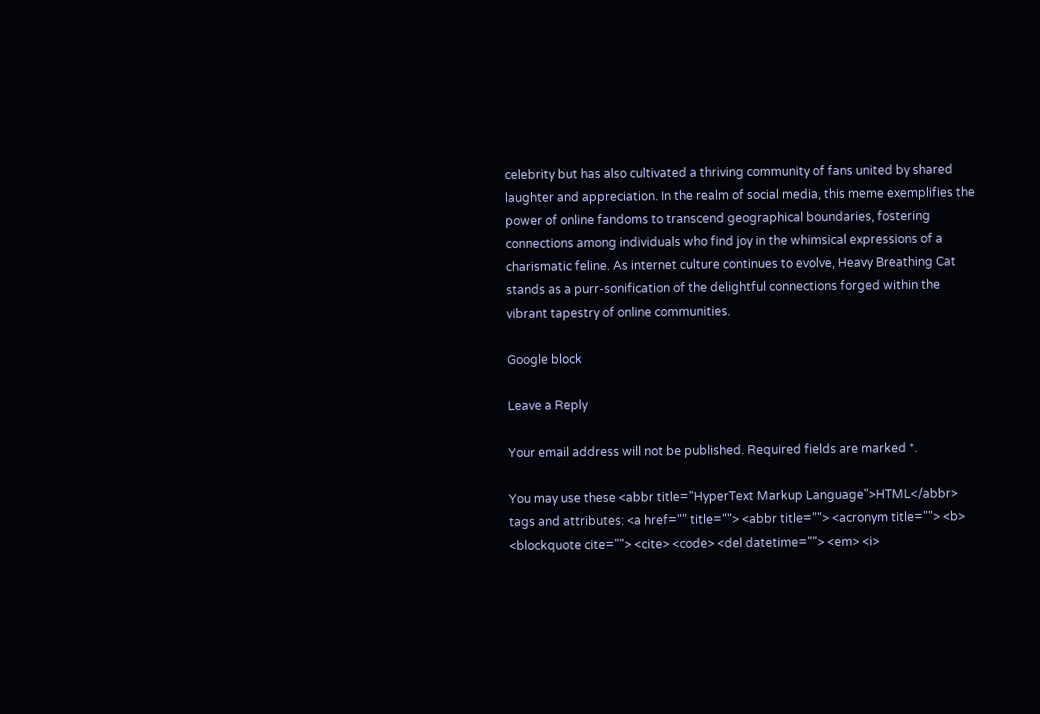celebrity but has also cultivated a thriving community of fans united by shared laughter and appreciation. In the realm of social media, this meme exemplifies the power of online fandoms to transcend geographical boundaries, fostering connections among individuals who find joy in the whimsical expressions of a charismatic feline. As internet culture continues to evolve, Heavy Breathing Cat stands as a purr-sonification of the delightful connections forged within the vibrant tapestry of online communities.

Google block

Leave a Reply

Your email address will not be published. Required fields are marked *.

You may use these <abbr title="HyperText Markup Language">HTML</abbr> tags and attributes: <a href="" title=""> <abbr title=""> <acronym title=""> <b> <blockquote cite=""> <cite> <code> <del datetime=""> <em> <i>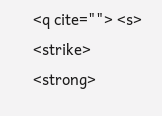<q cite=""> <s> <strike> <strong>